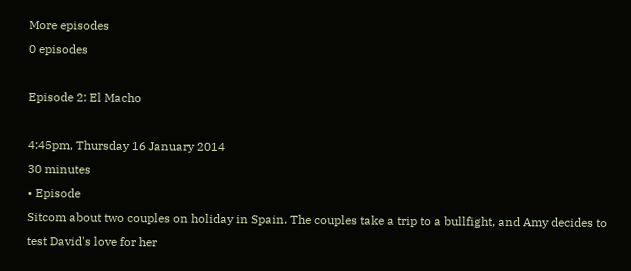More episodes
0 episodes

Episode 2: El Macho

4:45pm, Thursday 16 January 2014
30 minutes
• Episode
Sitcom about two couples on holiday in Spain. The couples take a trip to a bullfight, and Amy decides to test David's love for her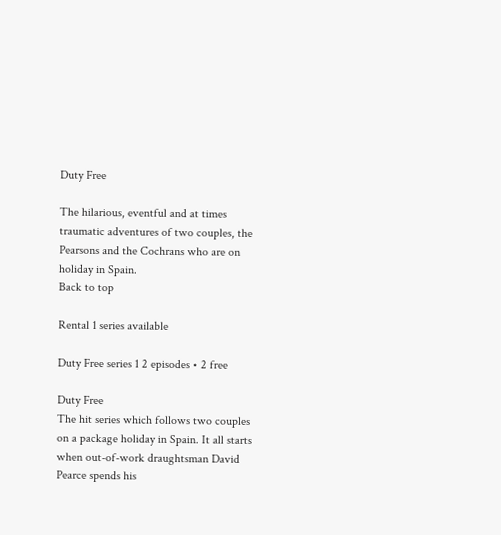Duty Free

The hilarious, eventful and at times traumatic adventures of two couples, the Pearsons and the Cochrans who are on holiday in Spain.
Back to top

Rental 1 series available

Duty Free series 1 2 episodes • 2 free

Duty Free
The hit series which follows two couples on a package holiday in Spain. It all starts when out-of-work draughtsman David Pearce spends his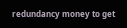redundancy money to get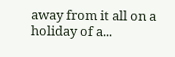away from it all on a holiday of a...